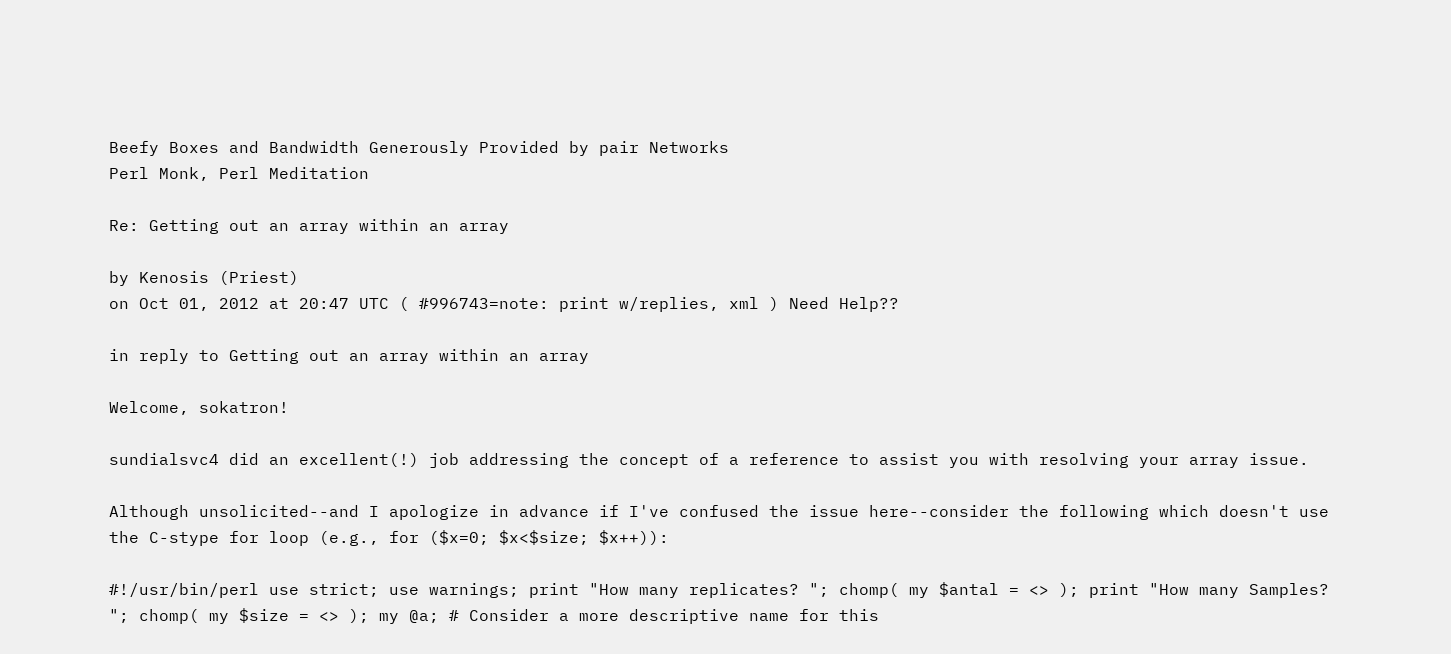Beefy Boxes and Bandwidth Generously Provided by pair Networks
Perl Monk, Perl Meditation

Re: Getting out an array within an array

by Kenosis (Priest)
on Oct 01, 2012 at 20:47 UTC ( #996743=note: print w/replies, xml ) Need Help??

in reply to Getting out an array within an array

Welcome, sokatron!

sundialsvc4 did an excellent(!) job addressing the concept of a reference to assist you with resolving your array issue.

Although unsolicited--and I apologize in advance if I've confused the issue here--consider the following which doesn't use the C-stype for loop (e.g., for ($x=0; $x<$size; $x++)):

#!/usr/bin/perl use strict; use warnings; print "How many replicates? "; chomp( my $antal = <> ); print "How many Samples? "; chomp( my $size = <> ); my @a; # Consider a more descriptive name for this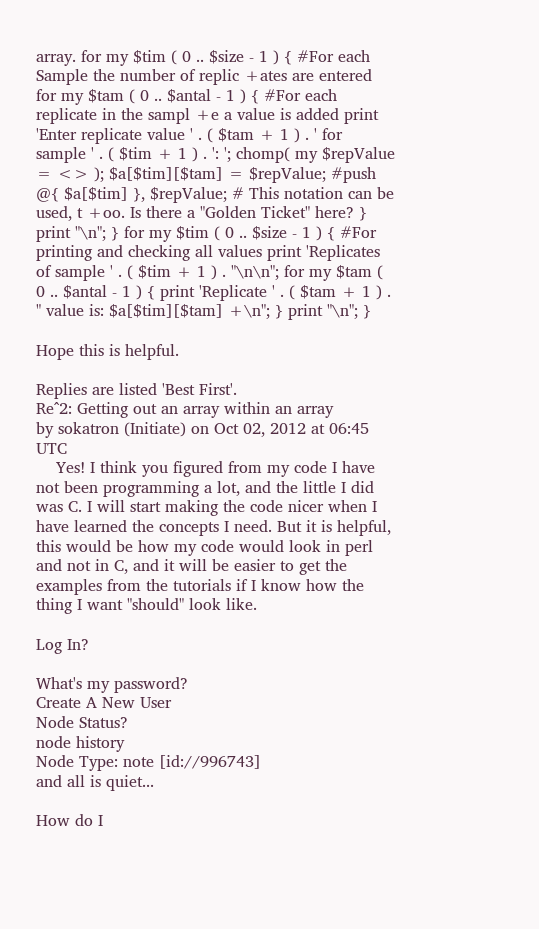array. for my $tim ( 0 .. $size - 1 ) { #For each Sample the number of replic +ates are entered for my $tam ( 0 .. $antal - 1 ) { #For each replicate in the sampl +e a value is added print 'Enter replicate value ' . ( $tam + 1 ) . ' for sample ' . ( $tim + 1 ) . ': '; chomp( my $repValue = <> ); $a[$tim][$tam] = $repValue; #push @{ $a[$tim] }, $repValue; # This notation can be used, t +oo. Is there a "Golden Ticket" here? } print "\n"; } for my $tim ( 0 .. $size - 1 ) { #For printing and checking all values print 'Replicates of sample ' . ( $tim + 1 ) . "\n\n"; for my $tam ( 0 .. $antal - 1 ) { print 'Replicate ' . ( $tam + 1 ) . " value is: $a[$tim][$tam] +\n"; } print "\n"; }

Hope this is helpful.

Replies are listed 'Best First'.
Re^2: Getting out an array within an array
by sokatron (Initiate) on Oct 02, 2012 at 06:45 UTC
    Yes! I think you figured from my code I have not been programming a lot, and the little I did was C. I will start making the code nicer when I have learned the concepts I need. But it is helpful, this would be how my code would look in perl and not in C, and it will be easier to get the examples from the tutorials if I know how the thing I want "should" look like.

Log In?

What's my password?
Create A New User
Node Status?
node history
Node Type: note [id://996743]
and all is quiet...

How do I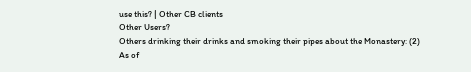use this? | Other CB clients
Other Users?
Others drinking their drinks and smoking their pipes about the Monastery: (2)
As of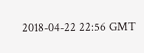2018-04-22 22:56 GMT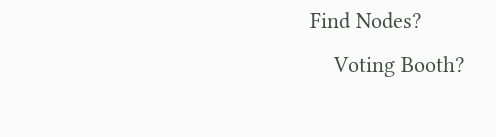Find Nodes?
    Voting Booth?